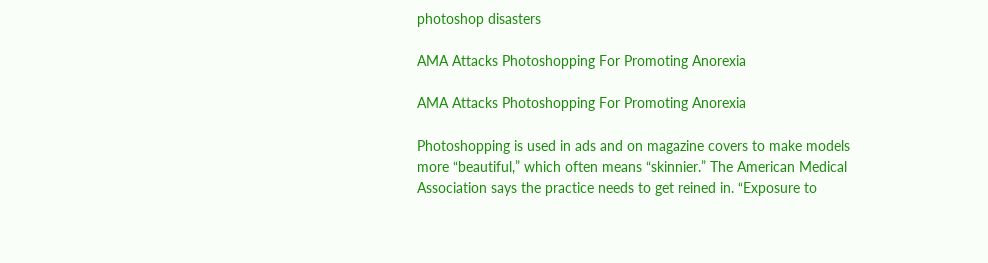photoshop disasters

AMA Attacks Photoshopping For Promoting Anorexia

AMA Attacks Photoshopping For Promoting Anorexia

Photoshopping is used in ads and on magazine covers to make models more “beautiful,” which often means “skinnier.” The American Medical Association says the practice needs to get reined in. “Exposure to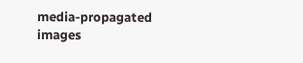media-propagated images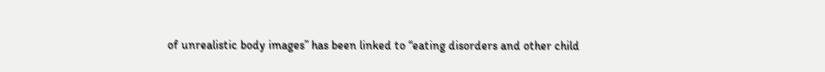of unrealistic body images” has been linked to “eating disorders and other child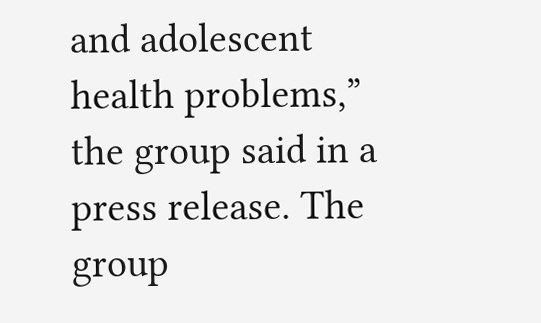and adolescent health problems,” the group said in a press release. The group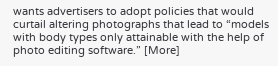wants advertisers to adopt policies that would curtail altering photographs that lead to “models with body types only attainable with the help of photo editing software.” [More]